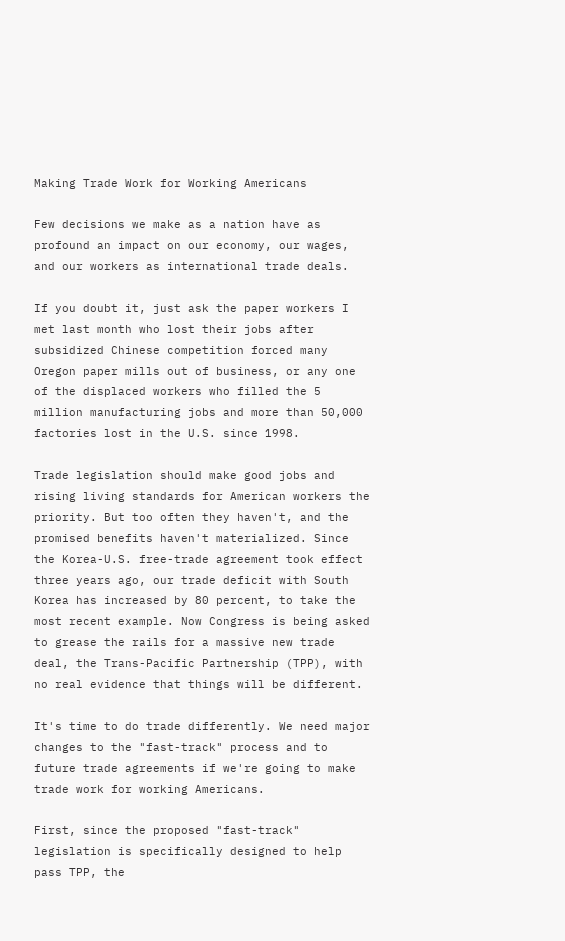Making Trade Work for Working Americans

Few decisions we make as a nation have as profound an impact on our economy, our wages, and our workers as international trade deals.

If you doubt it, just ask the paper workers I met last month who lost their jobs after subsidized Chinese competition forced many Oregon paper mills out of business, or any one of the displaced workers who filled the 5 million manufacturing jobs and more than 50,000 factories lost in the U.S. since 1998.

Trade legislation should make good jobs and rising living standards for American workers the priority. But too often they haven't, and the promised benefits haven't materialized. Since the Korea-U.S. free-trade agreement took effect three years ago, our trade deficit with South Korea has increased by 80 percent, to take the most recent example. Now Congress is being asked to grease the rails for a massive new trade deal, the Trans-Pacific Partnership (TPP), with no real evidence that things will be different.

It's time to do trade differently. We need major changes to the "fast-track" process and to future trade agreements if we're going to make trade work for working Americans.

First, since the proposed "fast-track" legislation is specifically designed to help pass TPP, the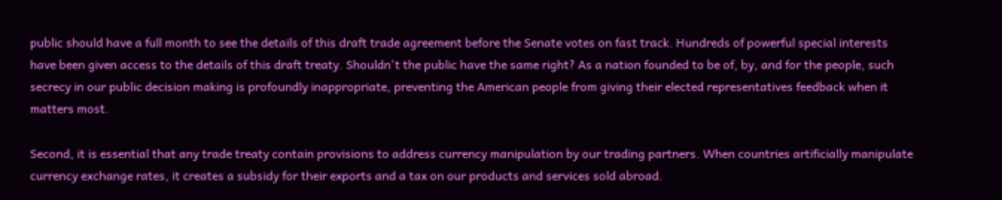public should have a full month to see the details of this draft trade agreement before the Senate votes on fast track. Hundreds of powerful special interests have been given access to the details of this draft treaty. Shouldn't the public have the same right? As a nation founded to be of, by, and for the people, such secrecy in our public decision making is profoundly inappropriate, preventing the American people from giving their elected representatives feedback when it matters most.

Second, it is essential that any trade treaty contain provisions to address currency manipulation by our trading partners. When countries artificially manipulate currency exchange rates, it creates a subsidy for their exports and a tax on our products and services sold abroad.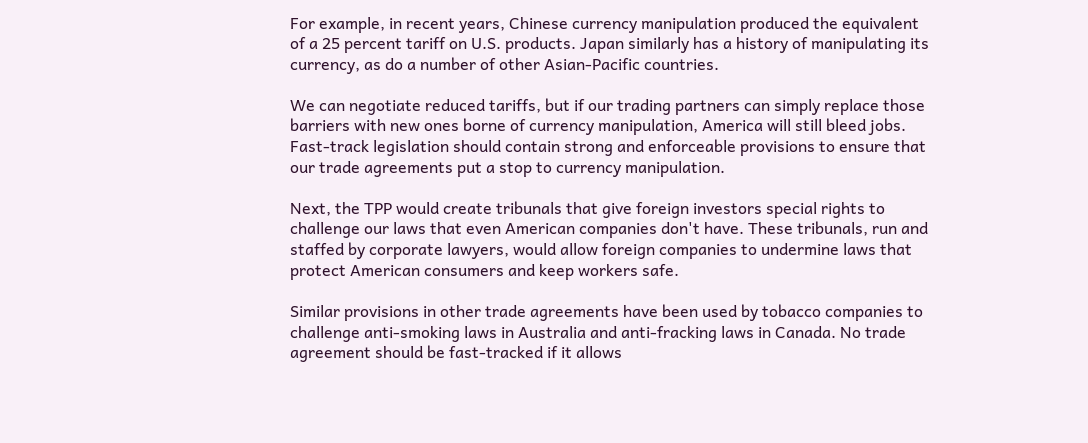For example, in recent years, Chinese currency manipulation produced the equivalent of a 25 percent tariff on U.S. products. Japan similarly has a history of manipulating its currency, as do a number of other Asian-Pacific countries.

We can negotiate reduced tariffs, but if our trading partners can simply replace those barriers with new ones borne of currency manipulation, America will still bleed jobs. Fast-track legislation should contain strong and enforceable provisions to ensure that our trade agreements put a stop to currency manipulation.

Next, the TPP would create tribunals that give foreign investors special rights to challenge our laws that even American companies don't have. These tribunals, run and staffed by corporate lawyers, would allow foreign companies to undermine laws that protect American consumers and keep workers safe.

Similar provisions in other trade agreements have been used by tobacco companies to challenge anti-smoking laws in Australia and anti-fracking laws in Canada. No trade agreement should be fast-tracked if it allows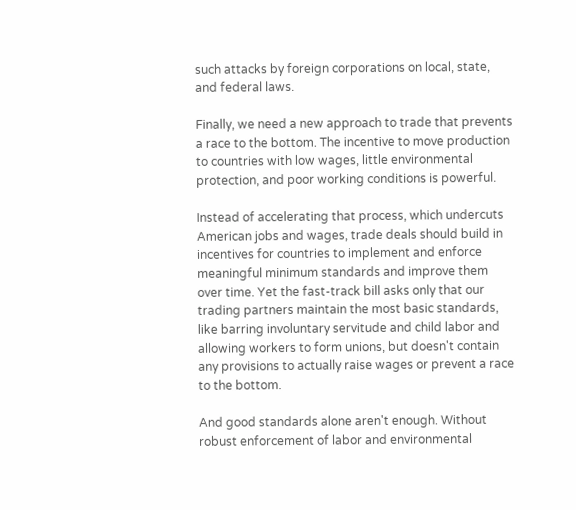such attacks by foreign corporations on local, state, and federal laws.

Finally, we need a new approach to trade that prevents a race to the bottom. The incentive to move production to countries with low wages, little environmental protection, and poor working conditions is powerful.

Instead of accelerating that process, which undercuts American jobs and wages, trade deals should build in incentives for countries to implement and enforce meaningful minimum standards and improve them over time. Yet the fast-track bill asks only that our trading partners maintain the most basic standards, like barring involuntary servitude and child labor and allowing workers to form unions, but doesn't contain any provisions to actually raise wages or prevent a race to the bottom.

And good standards alone aren't enough. Without robust enforcement of labor and environmental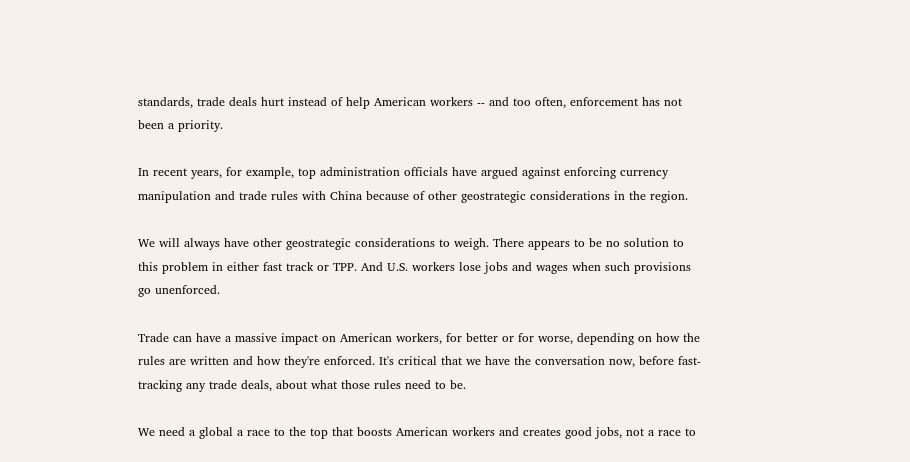standards, trade deals hurt instead of help American workers -- and too often, enforcement has not been a priority.

In recent years, for example, top administration officials have argued against enforcing currency manipulation and trade rules with China because of other geostrategic considerations in the region.

We will always have other geostrategic considerations to weigh. There appears to be no solution to this problem in either fast track or TPP. And U.S. workers lose jobs and wages when such provisions go unenforced.

Trade can have a massive impact on American workers, for better or for worse, depending on how the rules are written and how they're enforced. It's critical that we have the conversation now, before fast-tracking any trade deals, about what those rules need to be.

We need a global a race to the top that boosts American workers and creates good jobs, not a race to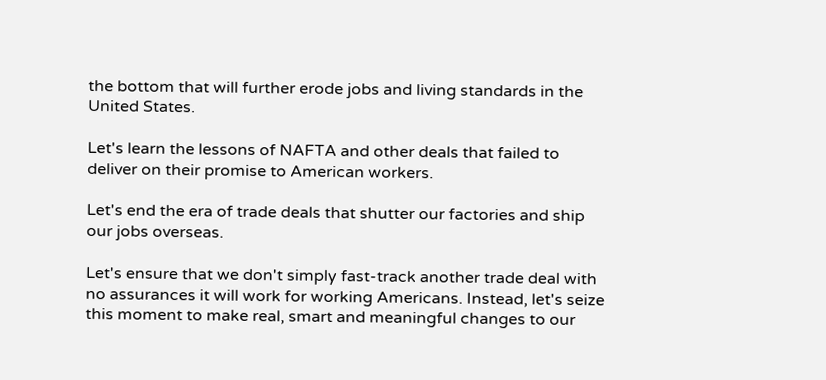the bottom that will further erode jobs and living standards in the United States.

Let's learn the lessons of NAFTA and other deals that failed to deliver on their promise to American workers.

Let's end the era of trade deals that shutter our factories and ship our jobs overseas.

Let's ensure that we don't simply fast-track another trade deal with no assurances it will work for working Americans. Instead, let's seize this moment to make real, smart and meaningful changes to our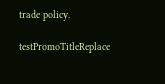trade policy.

testPromoTitleReplace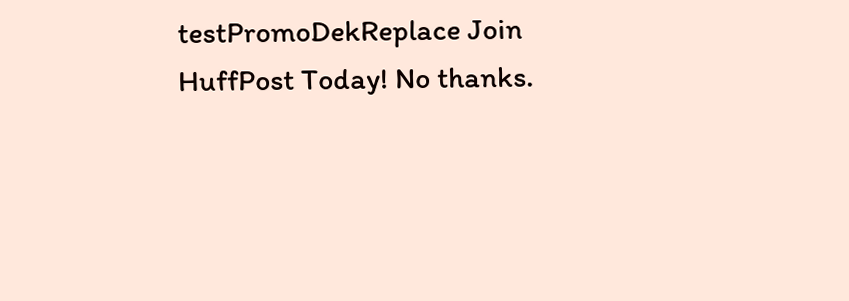testPromoDekReplace Join HuffPost Today! No thanks.